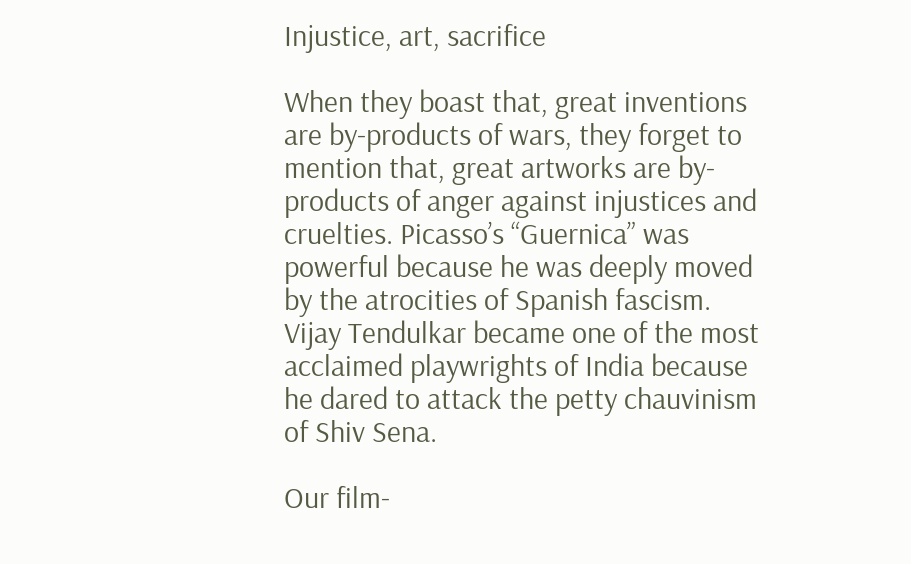Injustice, art, sacrifice

When they boast that, great inventions are by-products of wars, they forget to mention that, great artworks are by-products of anger against injustices and cruelties. Picasso’s “Guernica” was powerful because he was deeply moved by the atrocities of Spanish fascism. Vijay Tendulkar became one of the most acclaimed playwrights of India because he dared to attack the petty chauvinism of Shiv Sena.

Our film-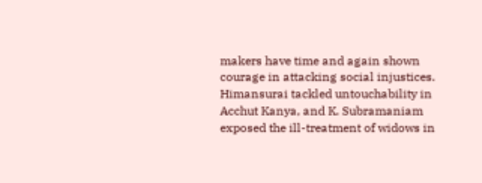makers have time and again shown courage in attacking social injustices. Himansurai tackled untouchability in Acchut Kanya, and K. Subramaniam exposed the ill-treatment of widows in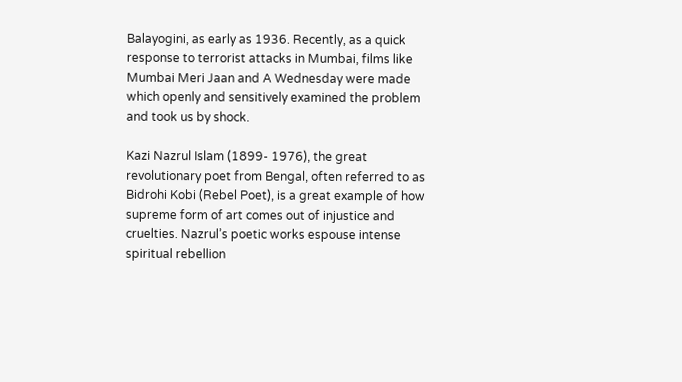Balayogini, as early as 1936. Recently, as a quick response to terrorist attacks in Mumbai, films like Mumbai Meri Jaan and A Wednesday were made which openly and sensitively examined the problem and took us by shock.

Kazi Nazrul Islam (1899- 1976), the great revolutionary poet from Bengal, often referred to as Bidrohi Kobi (Rebel Poet), is a great example of how supreme form of art comes out of injustice and cruelties. Nazrul’s poetic works espouse intense spiritual rebellion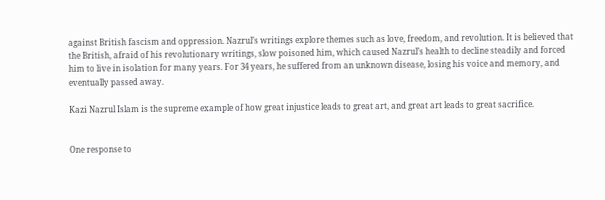against British fascism and oppression. Nazrul’s writings explore themes such as love, freedom, and revolution. It is believed that the British, afraid of his revolutionary writings, slow poisoned him, which caused Nazrul’s health to decline steadily and forced him to live in isolation for many years. For 34 years, he suffered from an unknown disease, losing his voice and memory, and eventually passed away.

Kazi Nazrul Islam is the supreme example of how great injustice leads to great art, and great art leads to great sacrifice.


One response to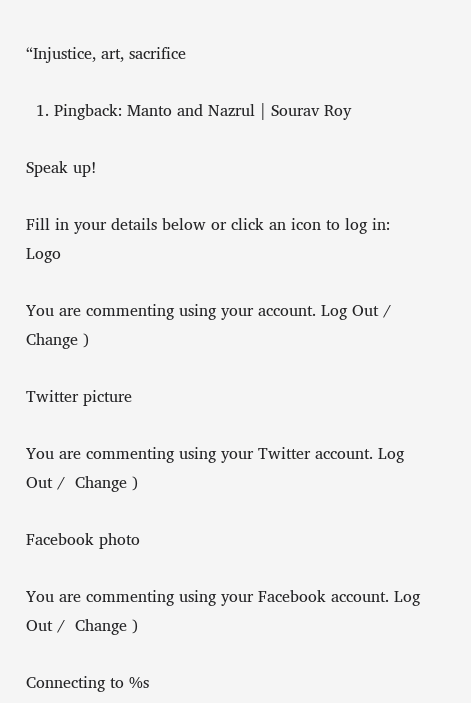“Injustice, art, sacrifice

  1. Pingback: Manto and Nazrul | Sourav Roy

Speak up!

Fill in your details below or click an icon to log in: Logo

You are commenting using your account. Log Out /  Change )

Twitter picture

You are commenting using your Twitter account. Log Out /  Change )

Facebook photo

You are commenting using your Facebook account. Log Out /  Change )

Connecting to %s